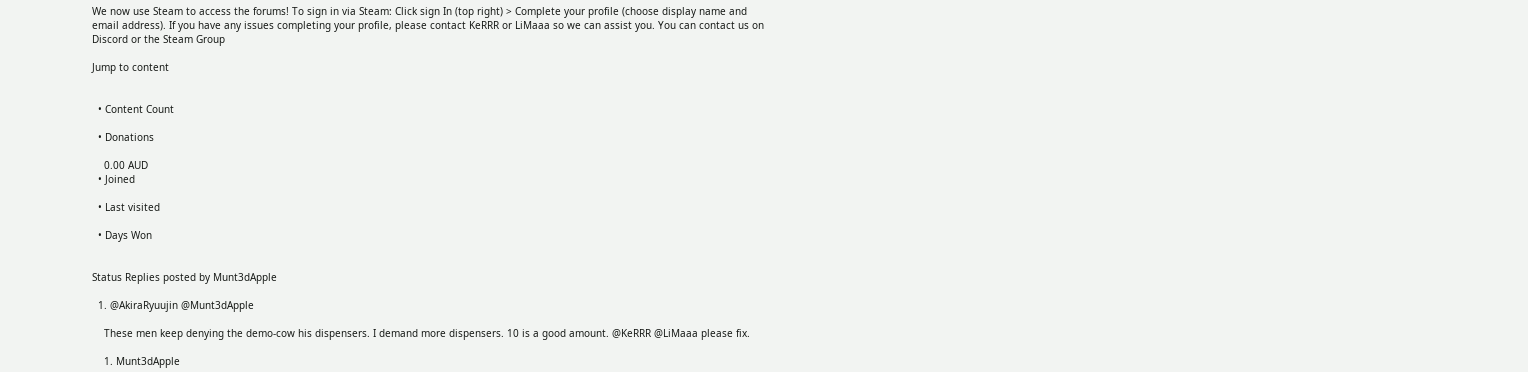We now use Steam to access the forums! To sign in via Steam: Click sign In (top right) > Complete your profile (choose display name and email address). If you have any issues completing your profile, please contact KeRRR or LiMaaa so we can assist you. You can contact us on Discord or the Steam Group

Jump to content


  • Content Count

  • Donations

    0.00 AUD
  • Joined

  • Last visited

  • Days Won


Status Replies posted by Munt3dApple

  1. @AkiraRyuujin @Munt3dApple

    These men keep denying the demo-cow his dispensers. I demand more dispensers. 10 is a good amount. @KeRRR @LiMaaa please fix.

    1. Munt3dApple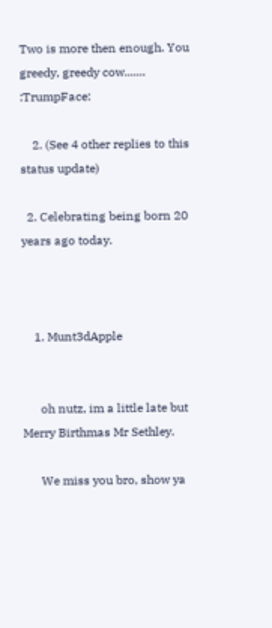Two is more then enough. You greedy, greedy cow....... :TrumpFace:

    2. (See 4 other replies to this status update)

  2. Celebrating being born 20 years ago today.



    1. Munt3dApple


      oh nutz, im a little late but Merry Birthmas Mr Sethley.

      We miss you bro, show ya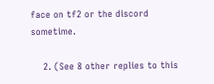face on tf2 or the discord sometime.

    2. (See 8 other replies to this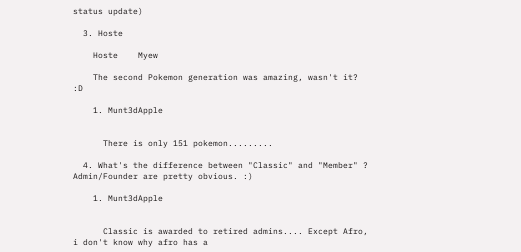status update)

  3. Hoste

    Hoste    Myew

    The second Pokemon generation was amazing, wasn't it? :D

    1. Munt3dApple


      There is only 151 pokemon.........

  4. What's the difference between "Classic" and "Member" ? Admin/Founder are pretty obvious. :)

    1. Munt3dApple


      Classic is awarded to retired admins.... Except Afro, i don't know why afro has a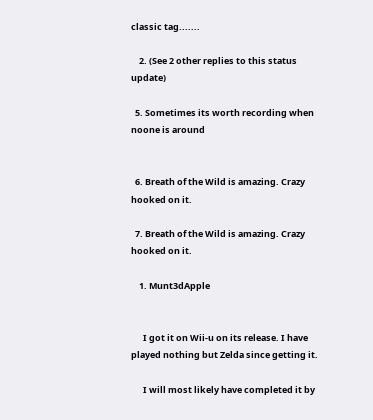classic tag.......

    2. (See 2 other replies to this status update)

  5. Sometimes its worth recording when noone is around


  6. Breath of the Wild is amazing. Crazy hooked on it.

  7. Breath of the Wild is amazing. Crazy hooked on it.

    1. Munt3dApple


      I got it on Wii-u on its release. I have played nothing but Zelda since getting it.

      I will most likely have completed it by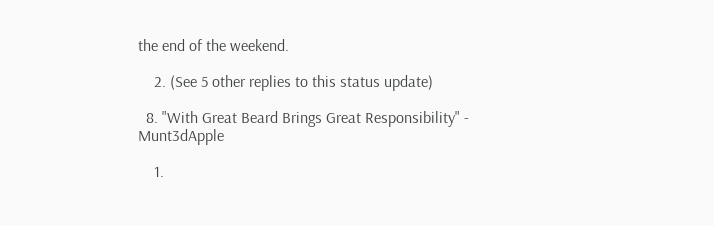the end of the weekend.

    2. (See 5 other replies to this status update)

  8. "With Great Beard Brings Great Responsibility" - Munt3dApple

    1.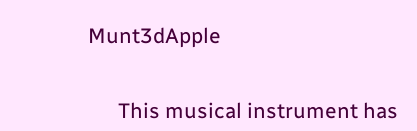Munt3dApple


      This musical instrument has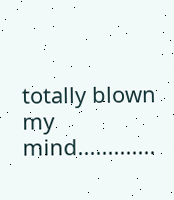totally blown my mind.............